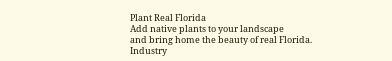Plant Real Florida
Add native plants to your landscape
and bring home the beauty of real Florida.
Industry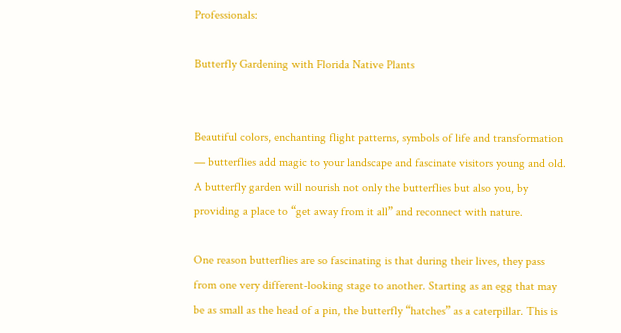Professionals:

Butterfly Gardening with Florida Native Plants


Beautiful colors, enchanting flight patterns, symbols of life and transformation — butterflies add magic to your landscape and fascinate visitors young and old. A butterfly garden will nourish not only the butterflies but also you, by providing a place to “get away from it all” and reconnect with nature.

One reason butterflies are so fascinating is that during their lives, they pass from one very different-looking stage to another. Starting as an egg that may be as small as the head of a pin, the butterfly “hatches” as a caterpillar. This is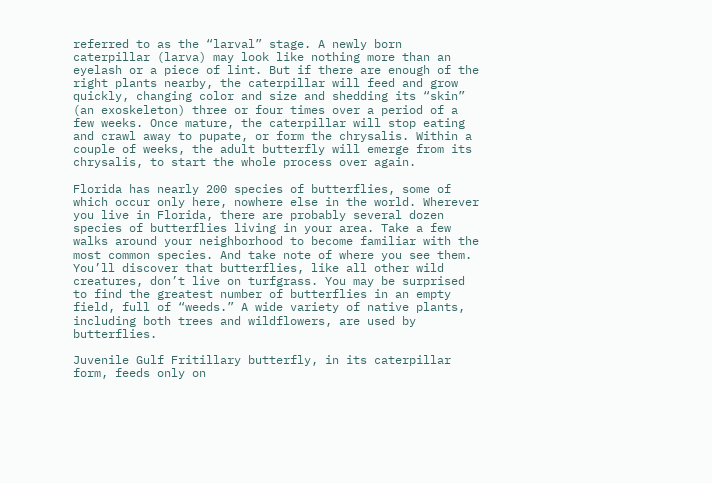referred to as the “larval” stage. A newly born caterpillar (larva) may look like nothing more than an eyelash or a piece of lint. But if there are enough of the right plants nearby, the caterpillar will feed and grow quickly, changing color and size and shedding its “skin” (an exoskeleton) three or four times over a period of a few weeks. Once mature, the caterpillar will stop eating and crawl away to pupate, or form the chrysalis. Within a couple of weeks, the adult butterfly will emerge from its chrysalis, to start the whole process over again.

Florida has nearly 200 species of butterflies, some of which occur only here, nowhere else in the world. Wherever you live in Florida, there are probably several dozen species of butterflies living in your area. Take a few walks around your neighborhood to become familiar with the most common species. And take note of where you see them. You’ll discover that butterflies, like all other wild creatures, don’t live on turfgrass. You may be surprised to find the greatest number of butterflies in an empty field, full of “weeds.” A wide variety of native plants, including both trees and wildflowers, are used by butterflies.

Juvenile Gulf Fritillary butterfly, in its caterpillar form, feeds only on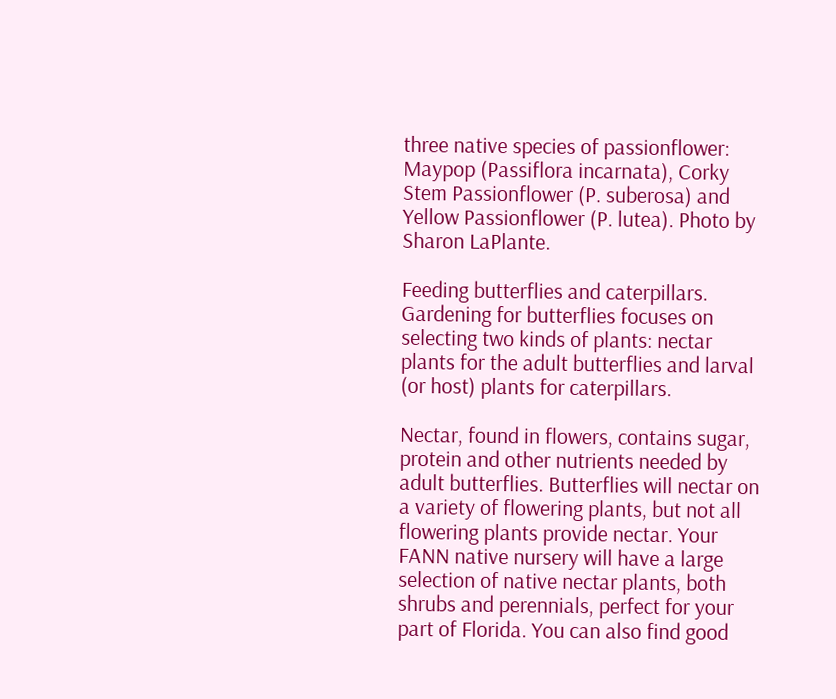three native species of passionflower: Maypop (Passiflora incarnata), Corky Stem Passionflower (P. suberosa) and Yellow Passionflower (P. lutea). Photo by Sharon LaPlante.

Feeding butterflies and caterpillars. Gardening for butterflies focuses on selecting two kinds of plants: nectar plants for the adult butterflies and larval (or host) plants for caterpillars.

Nectar, found in flowers, contains sugar, protein and other nutrients needed by adult butterflies. Butterflies will nectar on a variety of flowering plants, but not all flowering plants provide nectar. Your FANN native nursery will have a large selection of native nectar plants, both shrubs and perennials, perfect for your part of Florida. You can also find good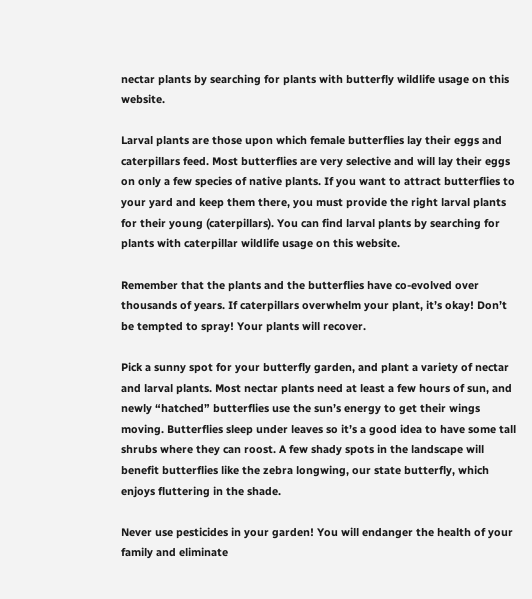nectar plants by searching for plants with butterfly wildlife usage on this website.

Larval plants are those upon which female butterflies lay their eggs and caterpillars feed. Most butterflies are very selective and will lay their eggs on only a few species of native plants. If you want to attract butterflies to your yard and keep them there, you must provide the right larval plants for their young (caterpillars). You can find larval plants by searching for plants with caterpillar wildlife usage on this website.

Remember that the plants and the butterflies have co-evolved over thousands of years. If caterpillars overwhelm your plant, it’s okay! Don’t be tempted to spray! Your plants will recover.

Pick a sunny spot for your butterfly garden, and plant a variety of nectar and larval plants. Most nectar plants need at least a few hours of sun, and newly “hatched” butterflies use the sun’s energy to get their wings moving. Butterflies sleep under leaves so it’s a good idea to have some tall shrubs where they can roost. A few shady spots in the landscape will benefit butterflies like the zebra longwing, our state butterfly, which enjoys fluttering in the shade.

Never use pesticides in your garden! You will endanger the health of your family and eliminate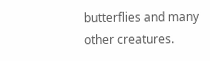butterflies and many other creatures.